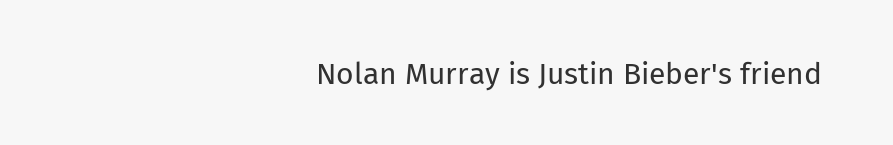Nolan Murray is Justin Bieber's friend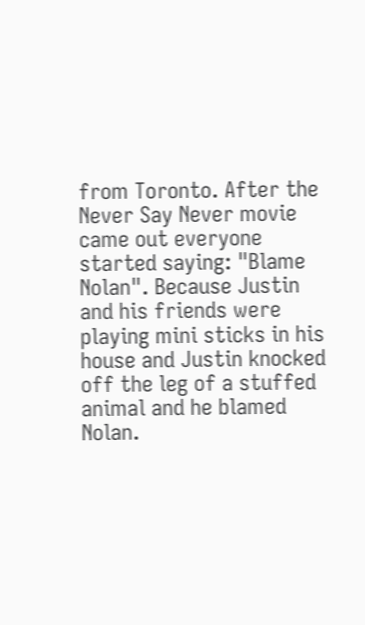from Toronto. After the Never Say Never movie came out everyone started saying: "Blame Nolan". Because Justin and his friends were playing mini sticks in his house and Justin knocked off the leg of a stuffed animal and he blamed Nolan.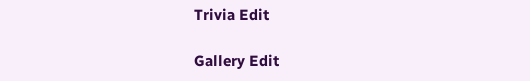Trivia Edit

Gallery Edit